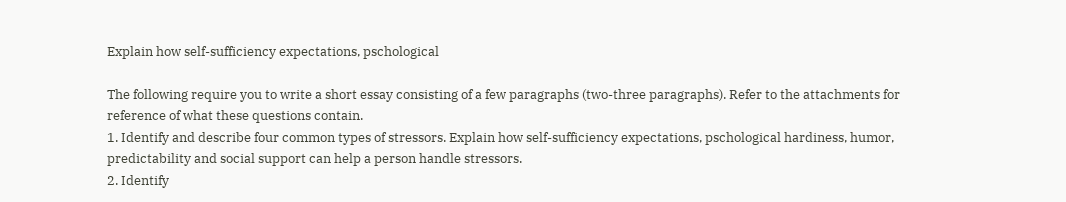Explain how self-sufficiency expectations, pschological

The following require you to write a short essay consisting of a few paragraphs (two-three paragraphs). Refer to the attachments for reference of what these questions contain.
1. Identify and describe four common types of stressors. Explain how self-sufficiency expectations, pschological hardiness, humor, predictability and social support can help a person handle stressors.
2. Identify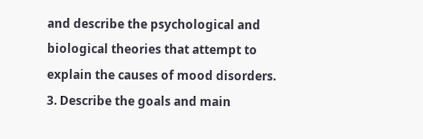and describe the psychological and biological theories that attempt to explain the causes of mood disorders.
3. Describe the goals and main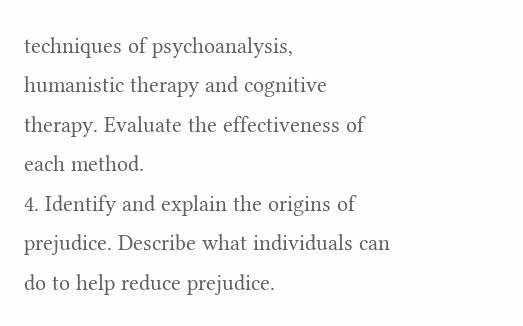techniques of psychoanalysis, humanistic therapy and cognitive therapy. Evaluate the effectiveness of each method.
4. Identify and explain the origins of prejudice. Describe what individuals can do to help reduce prejudice.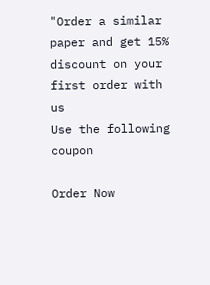"Order a similar paper and get 15% discount on your first order with us
Use the following coupon

Order Now